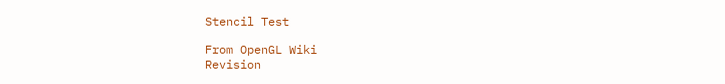Stencil Test

From OpenGL Wiki
Revision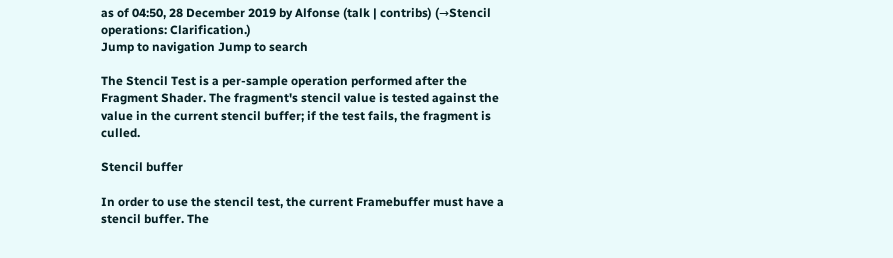as of 04:50, 28 December 2019 by Alfonse (talk | contribs) (→Stencil operations: Clarification.)
Jump to navigation Jump to search

The Stencil Test is a per-sample operation performed after the Fragment Shader. The fragment's stencil value is tested against the value in the current stencil buffer; if the test fails, the fragment is culled.

Stencil buffer

In order to use the stencil test, the current Framebuffer must have a stencil buffer. The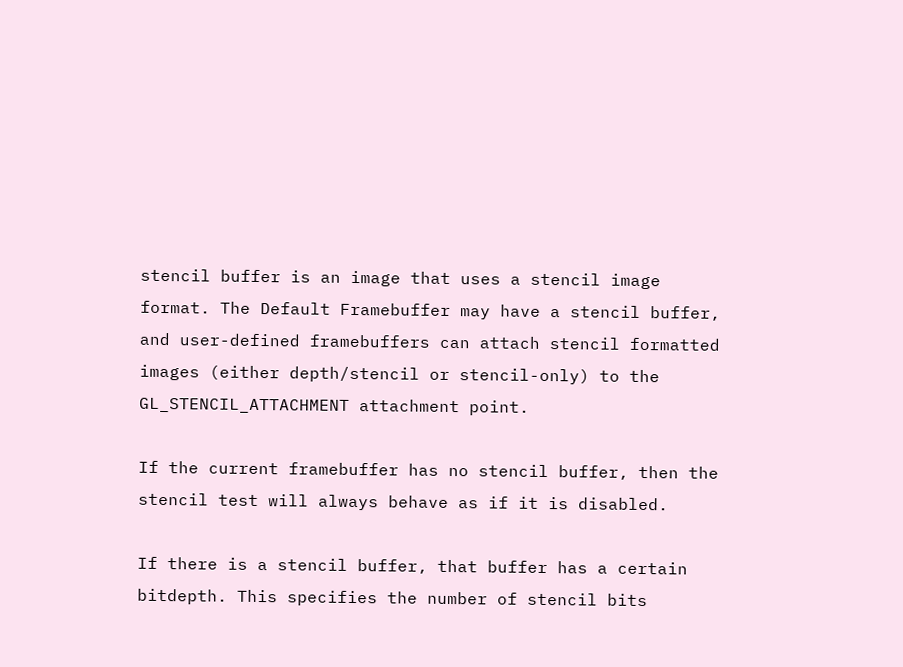stencil buffer is an image that uses a stencil image format. The Default Framebuffer may have a stencil buffer, and user-defined framebuffers can attach stencil formatted images (either depth/stencil or stencil-only) to the GL_STENCIL_ATTACHMENT attachment point.

If the current framebuffer has no stencil buffer, then the stencil test will always behave as if it is disabled.

If there is a stencil buffer, that buffer has a certain bitdepth. This specifies the number of stencil bits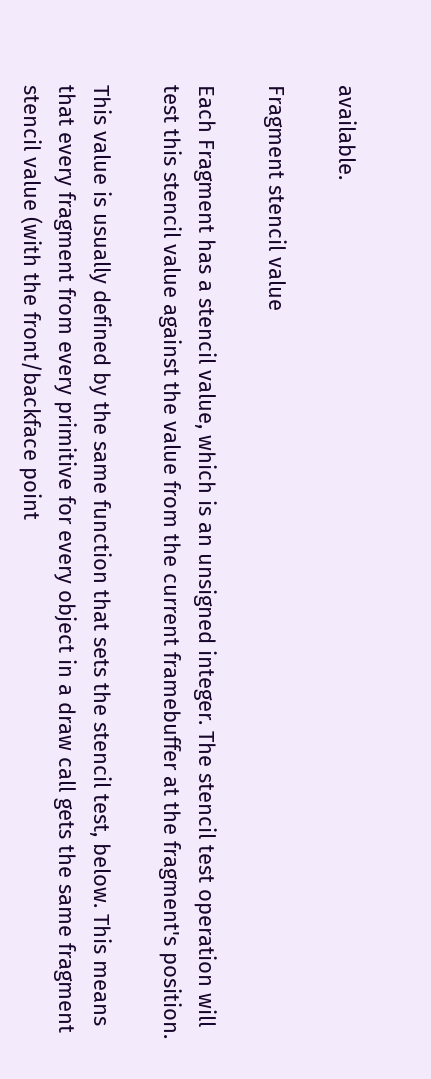available.

Fragment stencil value

Each Fragment has a stencil value, which is an unsigned integer. The stencil test operation will test this stencil value against the value from the current framebuffer at the fragment's position.

This value is usually defined by the same function that sets the stencil test, below. This means that every fragment from every primitive for every object in a draw call gets the same fragment stencil value (with the front/backface point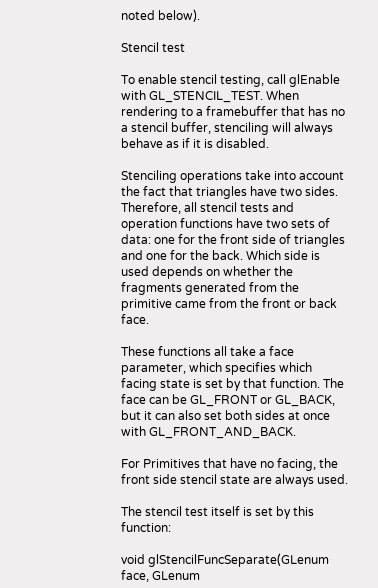noted below).

Stencil test

To enable stencil testing, call glEnable with GL_STENCIL_TEST. When rendering to a framebuffer that has no a stencil buffer, stenciling will always behave as if it is disabled.

Stenciling operations take into account the fact that triangles have two sides. Therefore, all stencil tests and operation functions have two sets of data: one for the front side of triangles and one for the back. Which side is used depends on whether the fragments generated from the primitive came from the front or back face.

These functions all take a face parameter, which specifies which facing state is set by that function. The face can be GL_FRONT or GL_BACK, but it can also set both sides at once with GL_FRONT_AND_BACK.

For Primitives that have no facing, the front side stencil state are always used.

The stencil test itself is set by this function:

void glStencilFuncSeparate(GLenum face, GLenum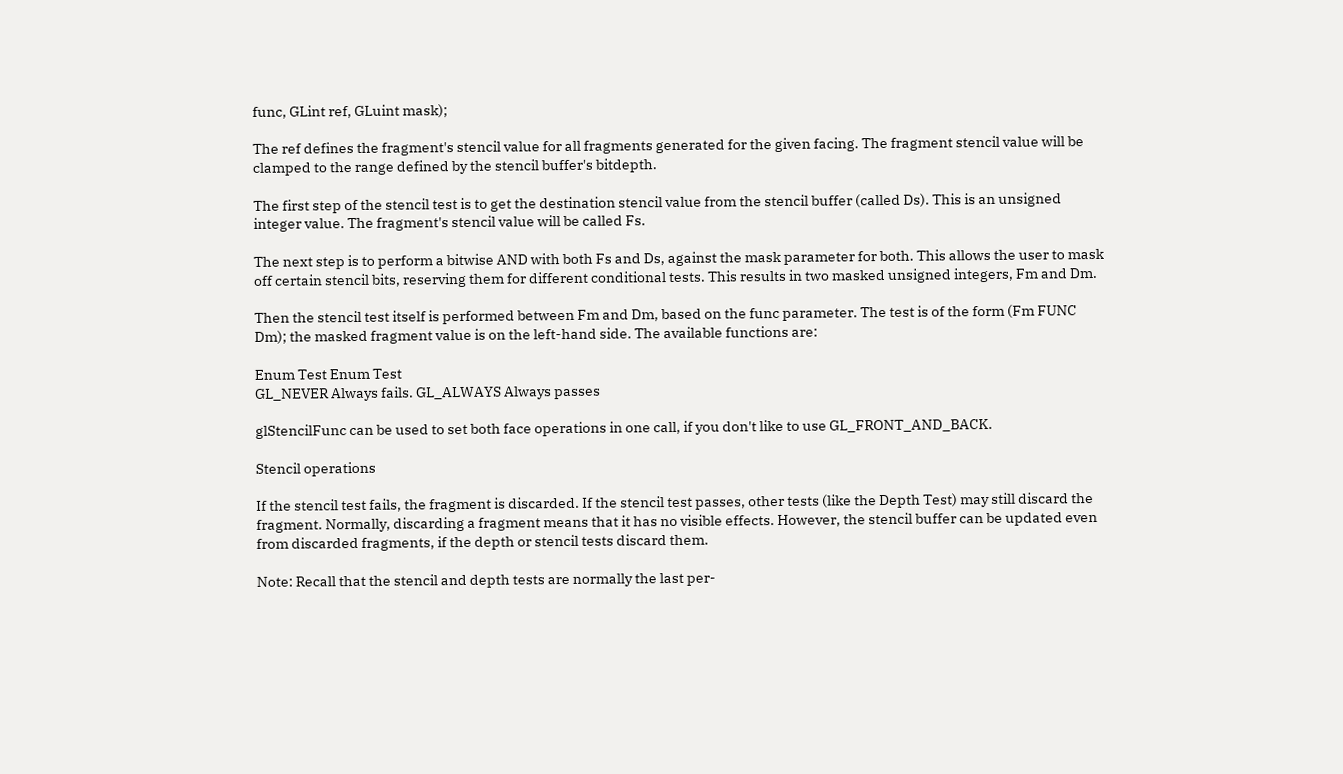func, GLint ref, GLuint mask);

The ref defines the fragment's stencil value for all fragments generated for the given facing. The fragment stencil value will be clamped to the range defined by the stencil buffer's bitdepth.

The first step of the stencil test is to get the destination stencil value from the stencil buffer (called Ds). This is an unsigned integer value. The fragment's stencil value will be called Fs.

The next step is to perform a bitwise AND with both Fs and Ds, against the mask parameter for both. This allows the user to mask off certain stencil bits, reserving them for different conditional tests. This results in two masked unsigned integers, Fm and Dm.

Then the stencil test itself is performed between Fm and Dm, based on the func parameter. The test is of the form (Fm FUNC Dm); the masked fragment value is on the left-hand side. The available functions are:

Enum Test Enum Test
GL_NEVER Always fails. GL_ALWAYS Always passes

glStencilFunc can be used to set both face operations in one call, if you don't like to use GL_FRONT_AND_BACK.

Stencil operations

If the stencil test fails, the fragment is discarded. If the stencil test passes, other tests (like the Depth Test) may still discard the fragment. Normally, discarding a fragment means that it has no visible effects. However, the stencil buffer can be updated even from discarded fragments, if the depth or stencil tests discard them.

Note: Recall that the stencil and depth tests are normally the last per-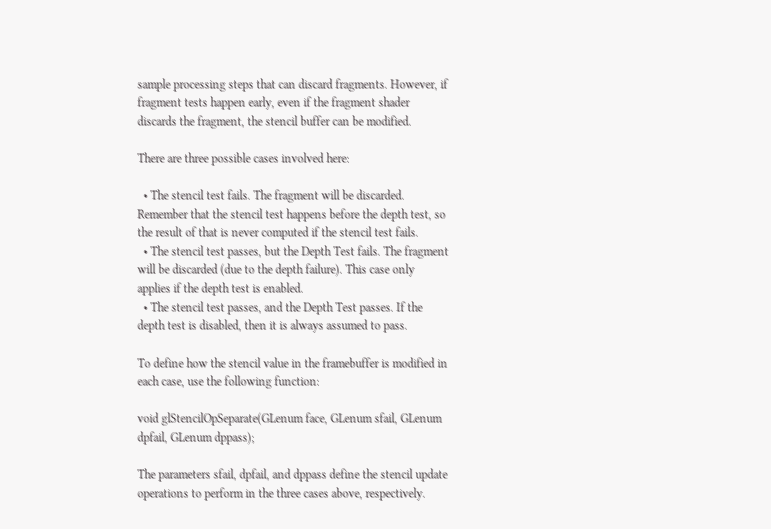sample processing steps that can discard fragments. However, if fragment tests happen early, even if the fragment shader discards the fragment, the stencil buffer can be modified.

There are three possible cases involved here:

  • The stencil test fails. The fragment will be discarded. Remember that the stencil test happens before the depth test, so the result of that is never computed if the stencil test fails.
  • The stencil test passes, but the Depth Test fails. The fragment will be discarded (due to the depth failure). This case only applies if the depth test is enabled.
  • The stencil test passes, and the Depth Test passes. If the depth test is disabled, then it is always assumed to pass.

To define how the stencil value in the framebuffer is modified in each case, use the following function:

void glStencilOpSeparate(GLenum face, GLenum sfail, GLenum dpfail, GLenum dppass);

The parameters sfail, dpfail, and dppass define the stencil update operations to perform in the three cases above, respectively.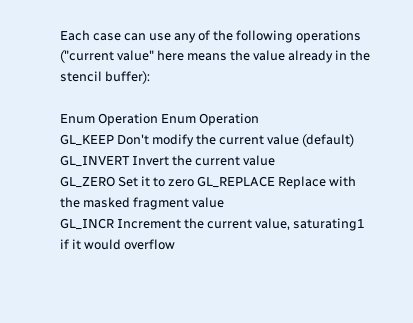Each case can use any of the following operations ("current value" here means the value already in the stencil buffer):

Enum Operation Enum Operation
GL_KEEP Don't modify the current value (default) GL_INVERT Invert the current value
GL_ZERO Set it to zero GL_REPLACE Replace with the masked fragment value
GL_INCR Increment the current value, saturating1 if it would overflow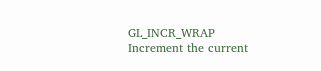GL_INCR_WRAP Increment the current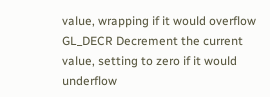value, wrapping if it would overflow
GL_DECR Decrement the current value, setting to zero if it would underflow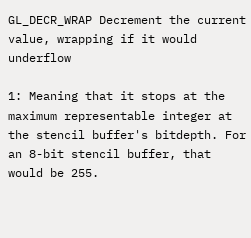GL_DECR_WRAP Decrement the current value, wrapping if it would underflow

1: Meaning that it stops at the maximum representable integer at the stencil buffer's bitdepth. For an 8-bit stencil buffer, that would be 255.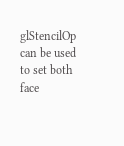glStencilOp can be used to set both face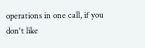operations in one call, if you don't like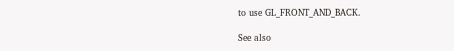to use GL_FRONT_AND_BACK.

See also